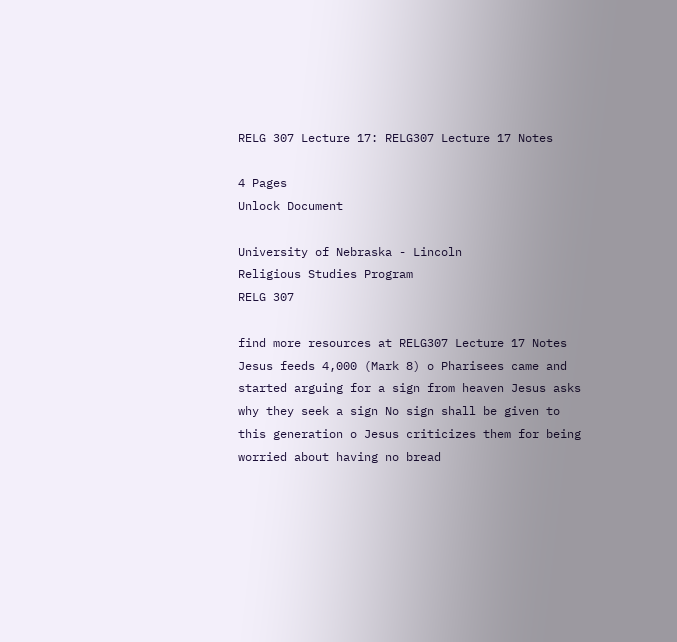RELG 307 Lecture 17: RELG307 Lecture 17 Notes

4 Pages
Unlock Document

University of Nebraska - Lincoln
Religious Studies Program
RELG 307

find more resources at RELG307 Lecture 17 Notes Jesus feeds 4,000 (Mark 8) o Pharisees came and started arguing for a sign from heaven Jesus asks why they seek a sign No sign shall be given to this generation o Jesus criticizes them for being worried about having no bread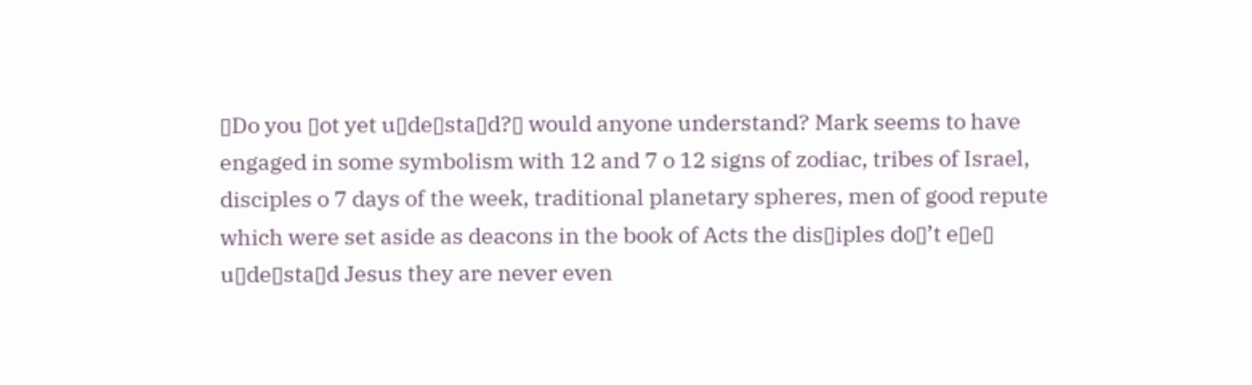▯Do you ▯ot yet u▯de▯sta▯d?▯ would anyone understand? Mark seems to have engaged in some symbolism with 12 and 7 o 12 signs of zodiac, tribes of Israel, disciples o 7 days of the week, traditional planetary spheres, men of good repute which were set aside as deacons in the book of Acts the dis▯iples do▯’t e▯e▯ u▯de▯sta▯d Jesus they are never even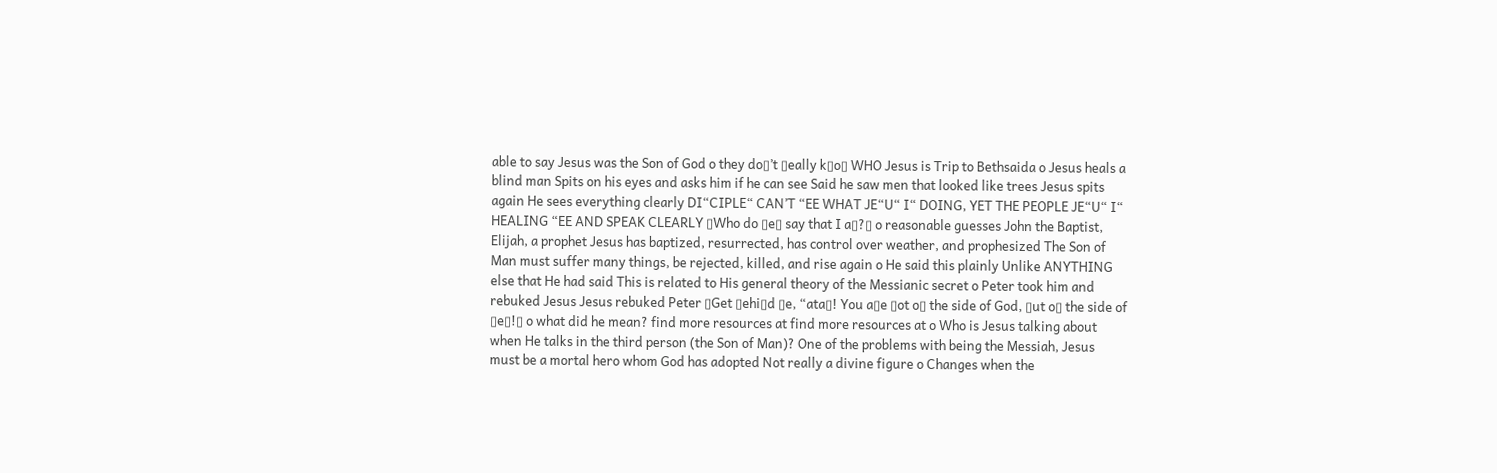able to say Jesus was the Son of God o they do▯’t ▯eally k▯o▯ WHO Jesus is Trip to Bethsaida o Jesus heals a blind man Spits on his eyes and asks him if he can see Said he saw men that looked like trees Jesus spits again He sees everything clearly DI“CIPLE“ CAN’T “EE WHAT JE“U“ I“ DOING, YET THE PEOPLE JE“U“ I“ HEALING “EE AND SPEAK CLEARLY ▯Who do ▯e▯ say that I a▯?▯ o reasonable guesses John the Baptist, Elijah, a prophet Jesus has baptized, resurrected, has control over weather, and prophesized The Son of Man must suffer many things, be rejected, killed, and rise again o He said this plainly Unlike ANYTHING else that He had said This is related to His general theory of the Messianic secret o Peter took him and rebuked Jesus Jesus rebuked Peter ▯Get ▯ehi▯d ▯e, “ata▯! You a▯e ▯ot o▯ the side of God, ▯ut o▯ the side of ▯e▯!▯ o what did he mean? find more resources at find more resources at o Who is Jesus talking about when He talks in the third person (the Son of Man)? One of the problems with being the Messiah, Jesus must be a mortal hero whom God has adopted Not really a divine figure o Changes when the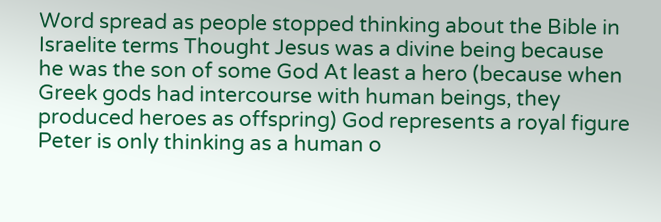Word spread as people stopped thinking about the Bible in Israelite terms Thought Jesus was a divine being because he was the son of some God At least a hero (because when Greek gods had intercourse with human beings, they produced heroes as offspring) God represents a royal figure Peter is only thinking as a human o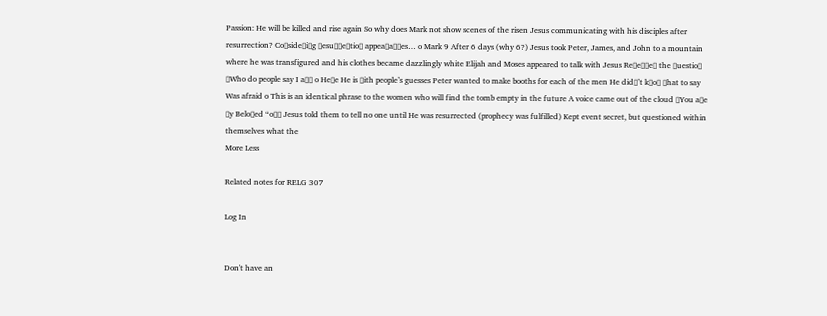Passion: He will be killed and rise again So why does Mark not show scenes of the risen Jesus communicating with his disciples after resurrection? Co▯side▯i▯g ▯esu▯▯e▯tio▯ appea▯a▯▯es… o Mark 9 After 6 days (why 6?) Jesus took Peter, James, and John to a mountain where he was transfigured and his clothes became dazzlingly white Elijah and Moses appeared to talk with Jesus Re▯e▯▯e▯ the ▯uestio▯ ▯Who do people say I a▯▯ o He▯e He is ▯ith people’s guesses Peter wanted to make booths for each of the men He did▯’t k▯o▯ ▯hat to say Was afraid o This is an identical phrase to the women who will find the tomb empty in the future A voice came out of the cloud ▯You a▯e ▯y Belo▯ed “o▯▯ Jesus told them to tell no one until He was resurrected (prophecy was fulfilled) Kept event secret, but questioned within themselves what the
More Less

Related notes for RELG 307

Log In


Don't have an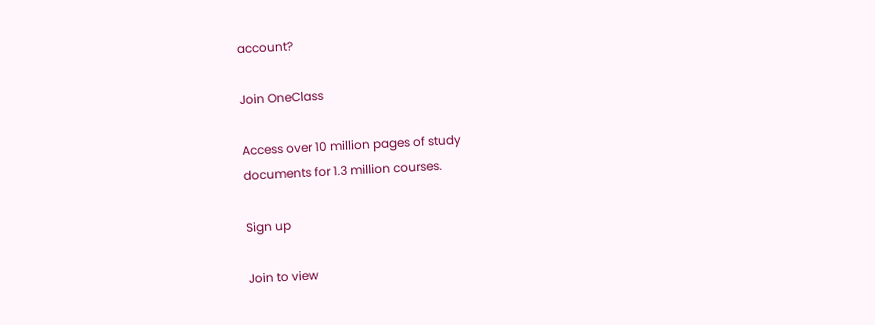account?

Join OneClass

Access over 10 million pages of study
documents for 1.3 million courses.

Sign up

Join to view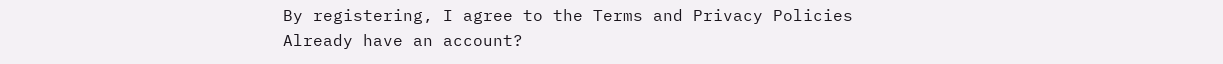By registering, I agree to the Terms and Privacy Policies
Already have an account?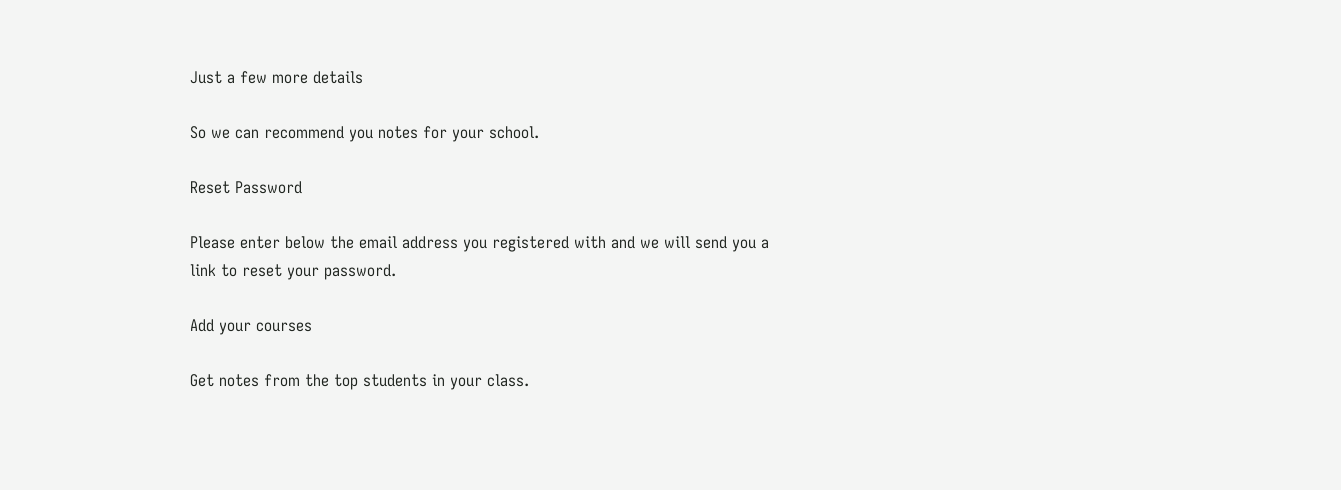Just a few more details

So we can recommend you notes for your school.

Reset Password

Please enter below the email address you registered with and we will send you a link to reset your password.

Add your courses

Get notes from the top students in your class.